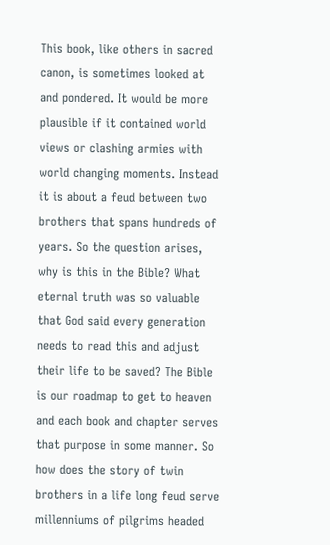This book, like others in sacred canon, is sometimes looked at and pondered. It would be more plausible if it contained world views or clashing armies with world changing moments. Instead it is about a feud between two brothers that spans hundreds of years. So the question arises, why is this in the Bible? What eternal truth was so valuable that God said every generation needs to read this and adjust their life to be saved? The Bible is our roadmap to get to heaven and each book and chapter serves that purpose in some manner. So how does the story of twin brothers in a life long feud serve millenniums of pilgrims headed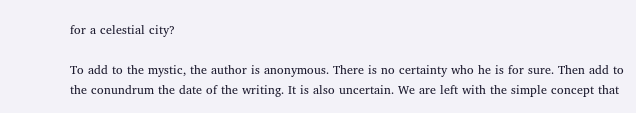for a celestial city?

To add to the mystic, the author is anonymous. There is no certainty who he is for sure. Then add to the conundrum the date of the writing. It is also uncertain. We are left with the simple concept that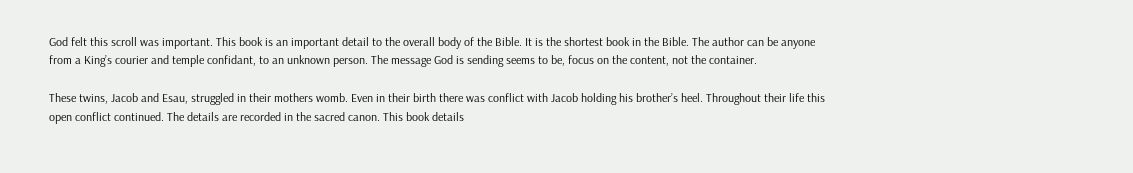God felt this scroll was important. This book is an important detail to the overall body of the Bible. It is the shortest book in the Bible. The author can be anyone from a King’s courier and temple confidant, to an unknown person. The message God is sending seems to be, focus on the content, not the container.

These twins, Jacob and Esau, struggled in their mothers womb. Even in their birth there was conflict with Jacob holding his brother’s heel. Throughout their life this open conflict continued. The details are recorded in the sacred canon. This book details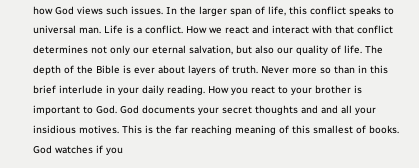how God views such issues. In the larger span of life, this conflict speaks to universal man. Life is a conflict. How we react and interact with that conflict determines not only our eternal salvation, but also our quality of life. The depth of the Bible is ever about layers of truth. Never more so than in this brief interlude in your daily reading. How you react to your brother is important to God. God documents your secret thoughts and and all your insidious motives. This is the far reaching meaning of this smallest of books. God watches if you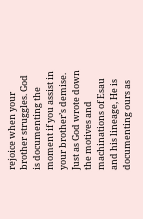rejoice when your brother struggles. God is documenting the moment if you assist in your brother’s demise. Just as God wrote down the motives and machinations of Esau and his lineage, He is documenting ours as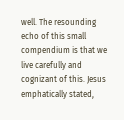well. The resounding echo of this small compendium is that we live carefully and cognizant of this. Jesus emphatically stated,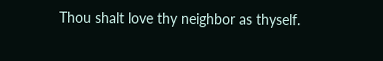Thou shalt love thy neighbor as thyself.